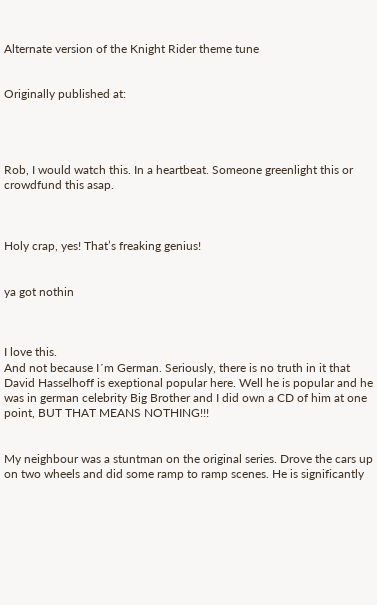Alternate version of the Knight Rider theme tune


Originally published at:




Rob, I would watch this. In a heartbeat. Someone greenlight this or crowdfund this asap.



Holy crap, yes! That’s freaking genius!


ya got nothin



I love this.
And not because I´m German. Seriously, there is no truth in it that David Hasselhoff is exeptional popular here. Well he is popular and he was in german celebrity Big Brother and I did own a CD of him at one point, BUT THAT MEANS NOTHING!!!


My neighbour was a stuntman on the original series. Drove the cars up on two wheels and did some ramp to ramp scenes. He is significantly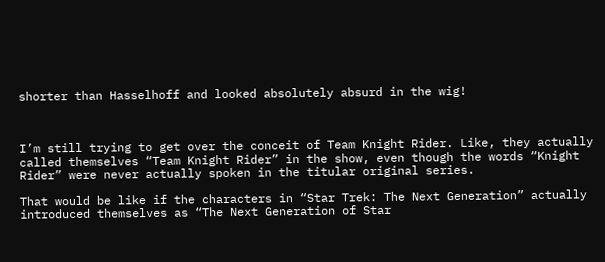shorter than Hasselhoff and looked absolutely absurd in the wig!



I’m still trying to get over the conceit of Team Knight Rider. Like, they actually called themselves “Team Knight Rider” in the show, even though the words “Knight Rider” were never actually spoken in the titular original series.

That would be like if the characters in “Star Trek: The Next Generation” actually introduced themselves as “The Next Generation of Star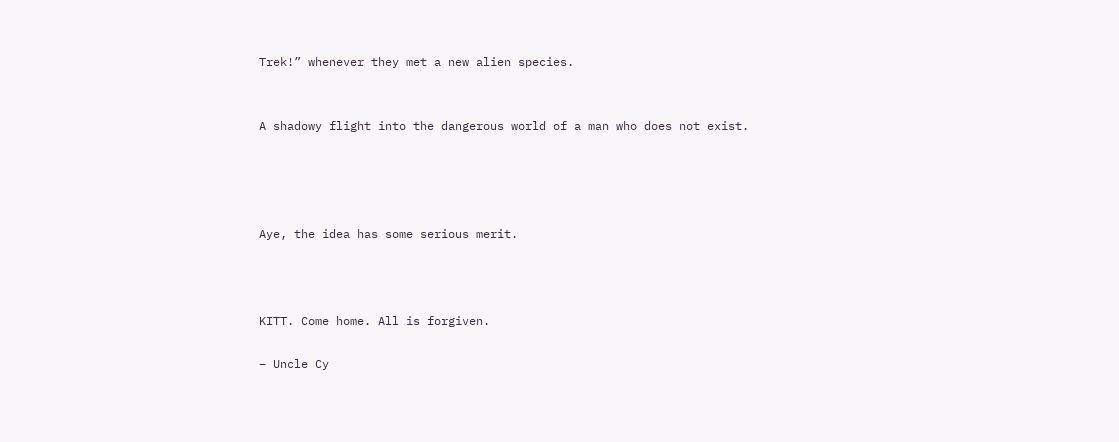Trek!” whenever they met a new alien species.


A shadowy flight into the dangerous world of a man who does not exist.




Aye, the idea has some serious merit.



KITT. Come home. All is forgiven.

– Uncle Cy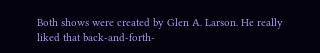Both shows were created by Glen A. Larson. He really liked that back-and-forth-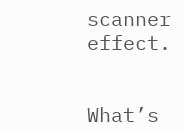scanner effect.


What’s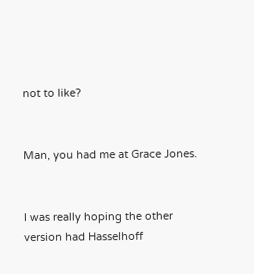not to like?


Man, you had me at Grace Jones.


I was really hoping the other version had Hasselhoff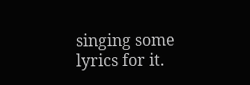singing some lyrics for it.